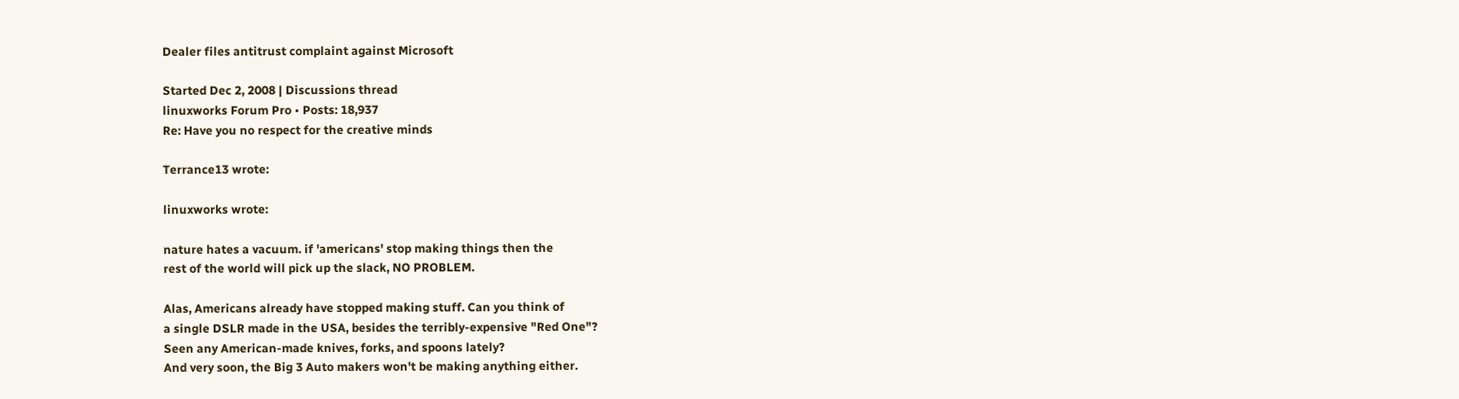Dealer files antitrust complaint against Microsoft

Started Dec 2, 2008 | Discussions thread
linuxworks Forum Pro • Posts: 18,937
Re: Have you no respect for the creative minds

Terrance13 wrote:

linuxworks wrote:

nature hates a vacuum. if 'americans' stop making things then the
rest of the world will pick up the slack, NO PROBLEM.

Alas, Americans already have stopped making stuff. Can you think of
a single DSLR made in the USA, besides the terribly-expensive "Red One"?
Seen any American-made knives, forks, and spoons lately?
And very soon, the Big 3 Auto makers won't be making anything either.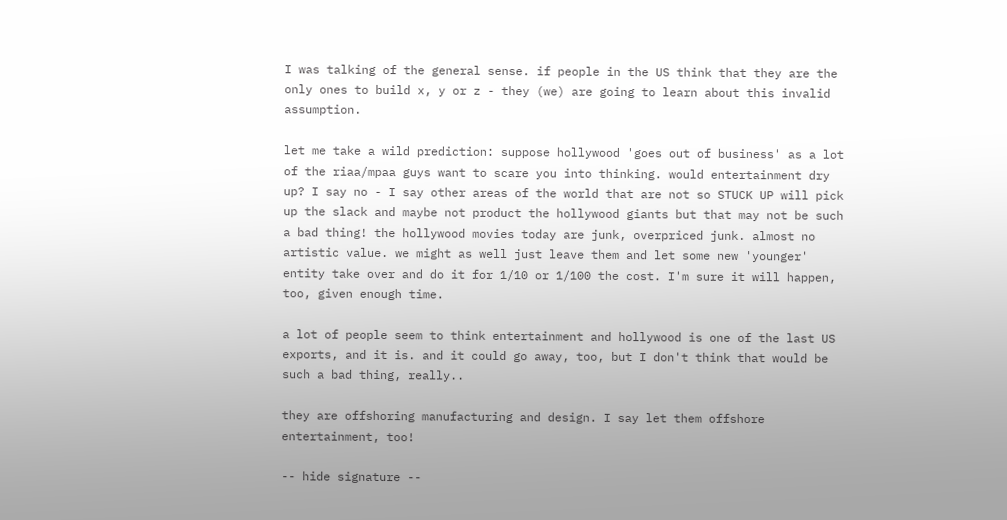I was talking of the general sense. if people in the US think that they are the only ones to build x, y or z - they (we) are going to learn about this invalid assumption.

let me take a wild prediction: suppose hollywood 'goes out of business' as a lot of the riaa/mpaa guys want to scare you into thinking. would entertainment dry up? I say no - I say other areas of the world that are not so STUCK UP will pick up the slack and maybe not product the hollywood giants but that may not be such a bad thing! the hollywood movies today are junk, overpriced junk. almost no artistic value. we might as well just leave them and let some new 'younger' entity take over and do it for 1/10 or 1/100 the cost. I'm sure it will happen, too, given enough time.

a lot of people seem to think entertainment and hollywood is one of the last US exports, and it is. and it could go away, too, but I don't think that would be such a bad thing, really..

they are offshoring manufacturing and design. I say let them offshore entertainment, too!

-- hide signature --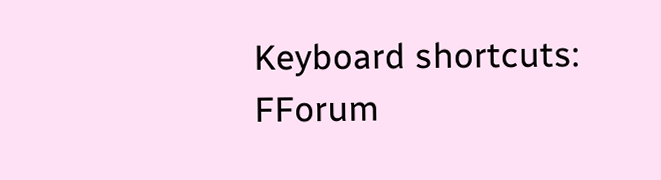Keyboard shortcuts:
FForum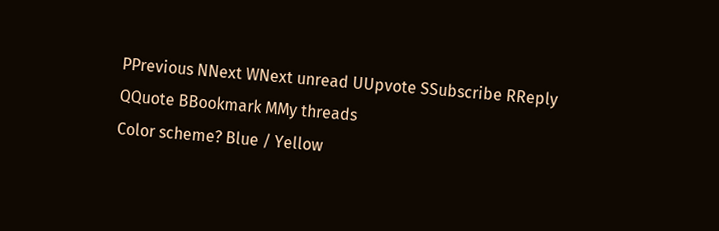PPrevious NNext WNext unread UUpvote SSubscribe RReply QQuote BBookmark MMy threads
Color scheme? Blue / Yellow